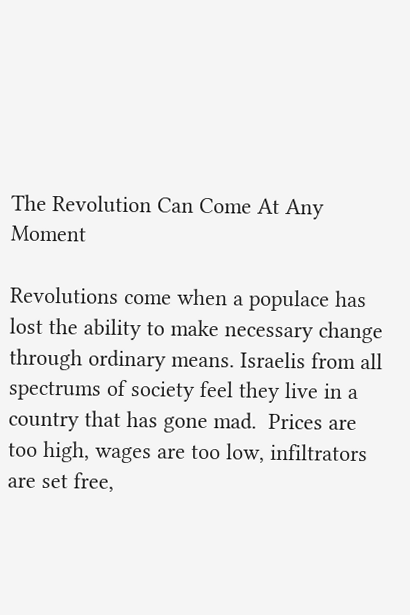The Revolution Can Come At Any Moment

Revolutions come when a populace has lost the ability to make necessary change through ordinary means. Israelis from all spectrums of society feel they live in a country that has gone mad.  Prices are too high, wages are too low, infiltrators are set free,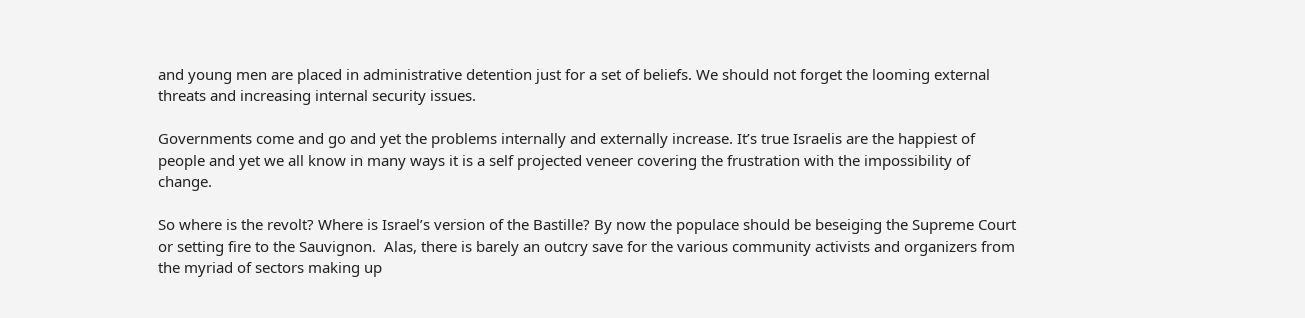and young men are placed in administrative detention just for a set of beliefs. We should not forget the looming external threats and increasing internal security issues.

Governments come and go and yet the problems internally and externally increase. It’s true Israelis are the happiest of people and yet we all know in many ways it is a self projected veneer covering the frustration with the impossibility of change.

So where is the revolt? Where is Israel’s version of the Bastille? By now the populace should be beseiging the Supreme Court or setting fire to the Sauvignon.  Alas, there is barely an outcry save for the various community activists and organizers from the myriad of sectors making up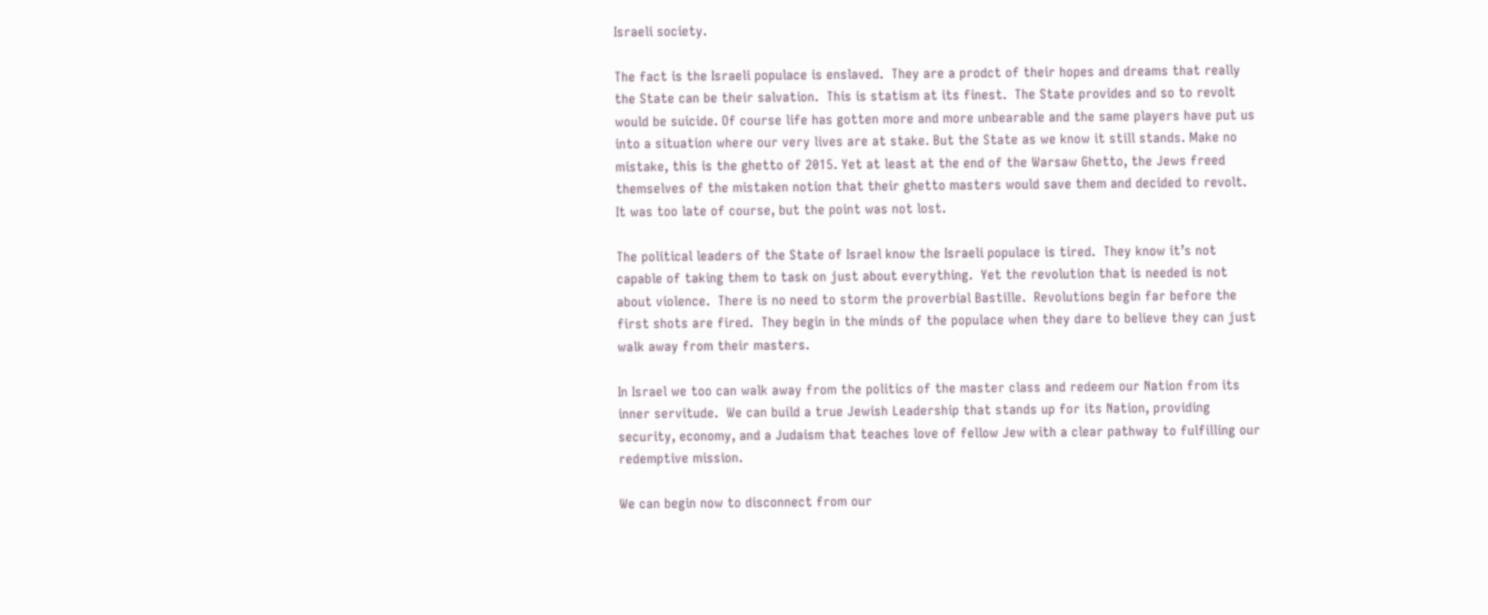Israeli society.

The fact is the Israeli populace is enslaved.  They are a prodct of their hopes and dreams that really the State can be their salvation.  This is statism at its finest.  The State provides and so to revolt would be suicide. Of course life has gotten more and more unbearable and the same players have put us into a situation where our very lives are at stake. But the State as we know it still stands. Make no mistake, this is the ghetto of 2015. Yet at least at the end of the Warsaw Ghetto, the Jews freed themselves of the mistaken notion that their ghetto masters would save them and decided to revolt. It was too late of course, but the point was not lost.

The political leaders of the State of Israel know the Israeli populace is tired.  They know it’s not capable of taking them to task on just about everything.  Yet the revolution that is needed is not about violence.  There is no need to storm the proverbial Bastille.  Revolutions begin far before the first shots are fired.  They begin in the minds of the populace when they dare to believe they can just walk away from their masters.

In Israel we too can walk away from the politics of the master class and redeem our Nation from its inner servitude.  We can build a true Jewish Leadership that stands up for its Nation, providing security, economy, and a Judaism that teaches love of fellow Jew with a clear pathway to fulfilling our redemptive mission.

We can begin now to disconnect from our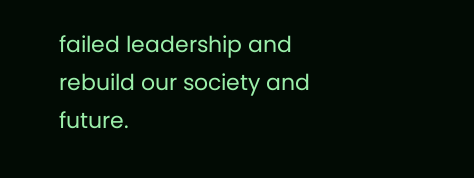failed leadership and rebuild our society and future.